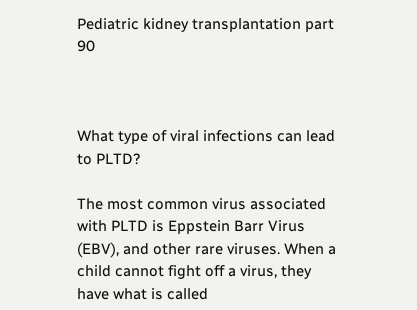Pediatric kidney transplantation part 90



What type of viral infections can lead to PLTD?

The most common virus associated with PLTD is Eppstein Barr Virus (EBV), and other rare viruses. When a child cannot fight off a virus, they have what is called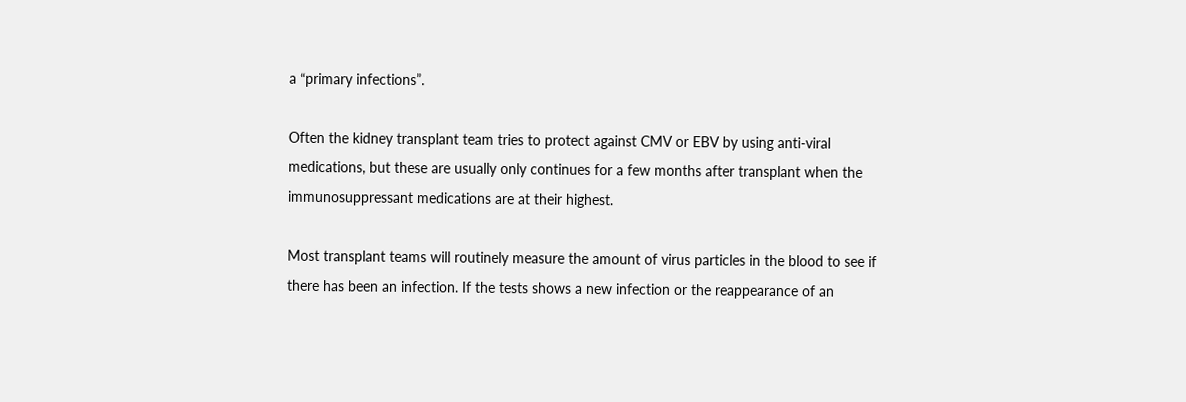a “primary infections”.

Often the kidney transplant team tries to protect against CMV or EBV by using anti-viral medications, but these are usually only continues for a few months after transplant when the immunosuppressant medications are at their highest.

Most transplant teams will routinely measure the amount of virus particles in the blood to see if there has been an infection. If the tests shows a new infection or the reappearance of an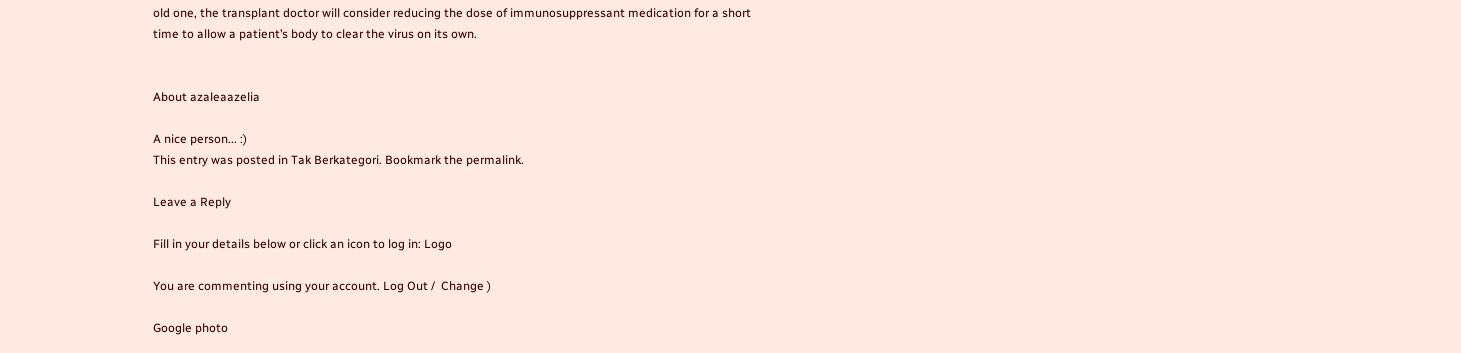old one, the transplant doctor will consider reducing the dose of immunosuppressant medication for a short time to allow a patient’s body to clear the virus on its own.


About azaleaazelia

A nice person... :)
This entry was posted in Tak Berkategori. Bookmark the permalink.

Leave a Reply

Fill in your details below or click an icon to log in: Logo

You are commenting using your account. Log Out /  Change )

Google photo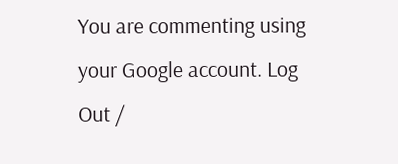You are commenting using your Google account. Log Out /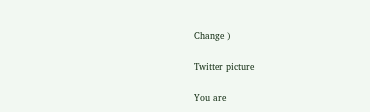Change )

Twitter picture

You are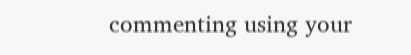commenting using your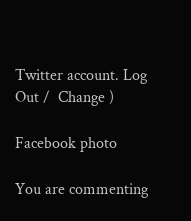Twitter account. Log Out /  Change )

Facebook photo

You are commenting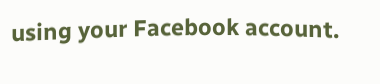using your Facebook account.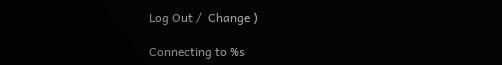Log Out /  Change )

Connecting to %s